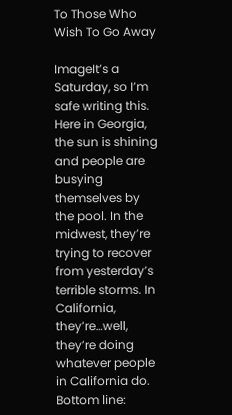To Those Who Wish To Go Away

ImageIt’s a Saturday, so I’m safe writing this. Here in Georgia, the sun is shining and people are busying themselves by the pool. In the midwest, they’re trying to recover from yesterday’s terrible storms. In California, they’re…well, they’re doing whatever people in California do. Bottom line: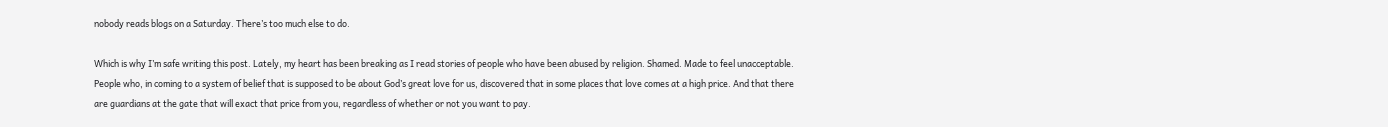nobody reads blogs on a Saturday. There’s too much else to do.

Which is why I’m safe writing this post. Lately, my heart has been breaking as I read stories of people who have been abused by religion. Shamed. Made to feel unacceptable. People who, in coming to a system of belief that is supposed to be about God’s great love for us, discovered that in some places that love comes at a high price. And that there are guardians at the gate that will exact that price from you, regardless of whether or not you want to pay.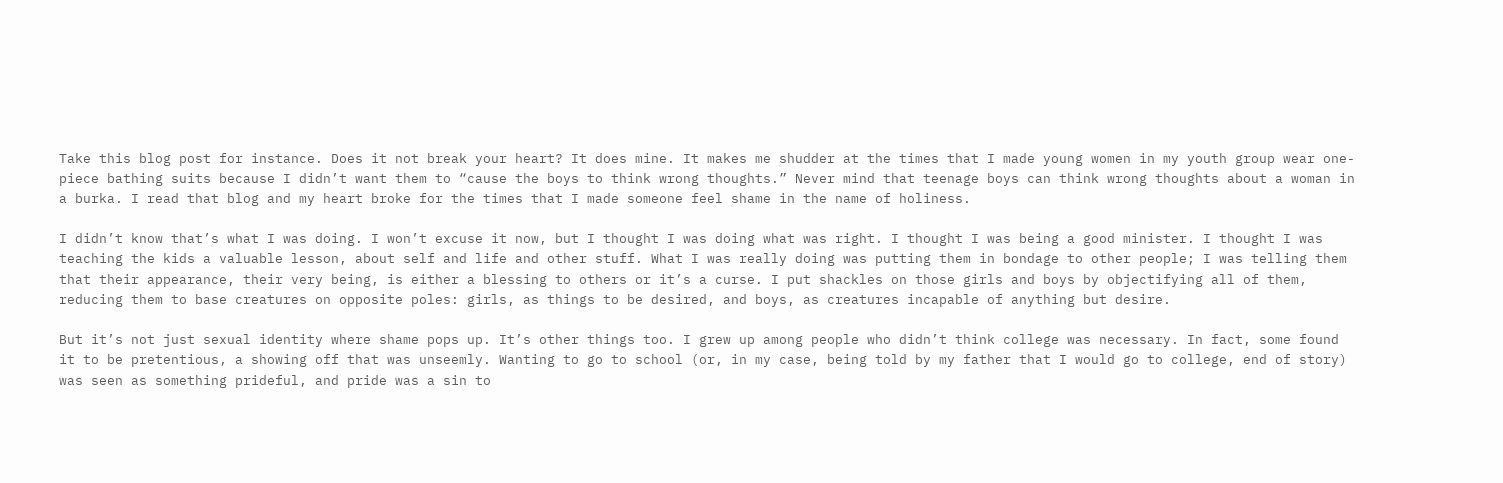Take this blog post for instance. Does it not break your heart? It does mine. It makes me shudder at the times that I made young women in my youth group wear one-piece bathing suits because I didn’t want them to “cause the boys to think wrong thoughts.” Never mind that teenage boys can think wrong thoughts about a woman in a burka. I read that blog and my heart broke for the times that I made someone feel shame in the name of holiness.

I didn’t know that’s what I was doing. I won’t excuse it now, but I thought I was doing what was right. I thought I was being a good minister. I thought I was teaching the kids a valuable lesson, about self and life and other stuff. What I was really doing was putting them in bondage to other people; I was telling them that their appearance, their very being, is either a blessing to others or it’s a curse. I put shackles on those girls and boys by objectifying all of them, reducing them to base creatures on opposite poles: girls, as things to be desired, and boys, as creatures incapable of anything but desire.

But it’s not just sexual identity where shame pops up. It’s other things too. I grew up among people who didn’t think college was necessary. In fact, some found it to be pretentious, a showing off that was unseemly. Wanting to go to school (or, in my case, being told by my father that I would go to college, end of story) was seen as something prideful, and pride was a sin to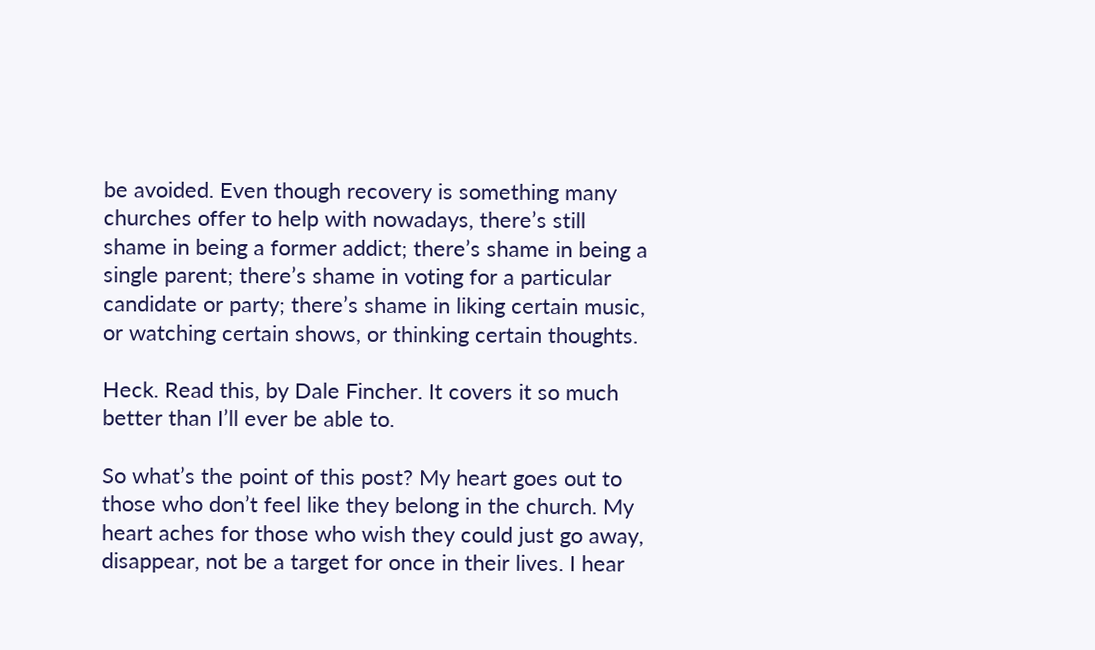be avoided. Even though recovery is something many churches offer to help with nowadays, there’s still shame in being a former addict; there’s shame in being a single parent; there’s shame in voting for a particular candidate or party; there’s shame in liking certain music, or watching certain shows, or thinking certain thoughts.

Heck. Read this, by Dale Fincher. It covers it so much better than I’ll ever be able to.

So what’s the point of this post? My heart goes out to those who don’t feel like they belong in the church. My heart aches for those who wish they could just go away, disappear, not be a target for once in their lives. I hear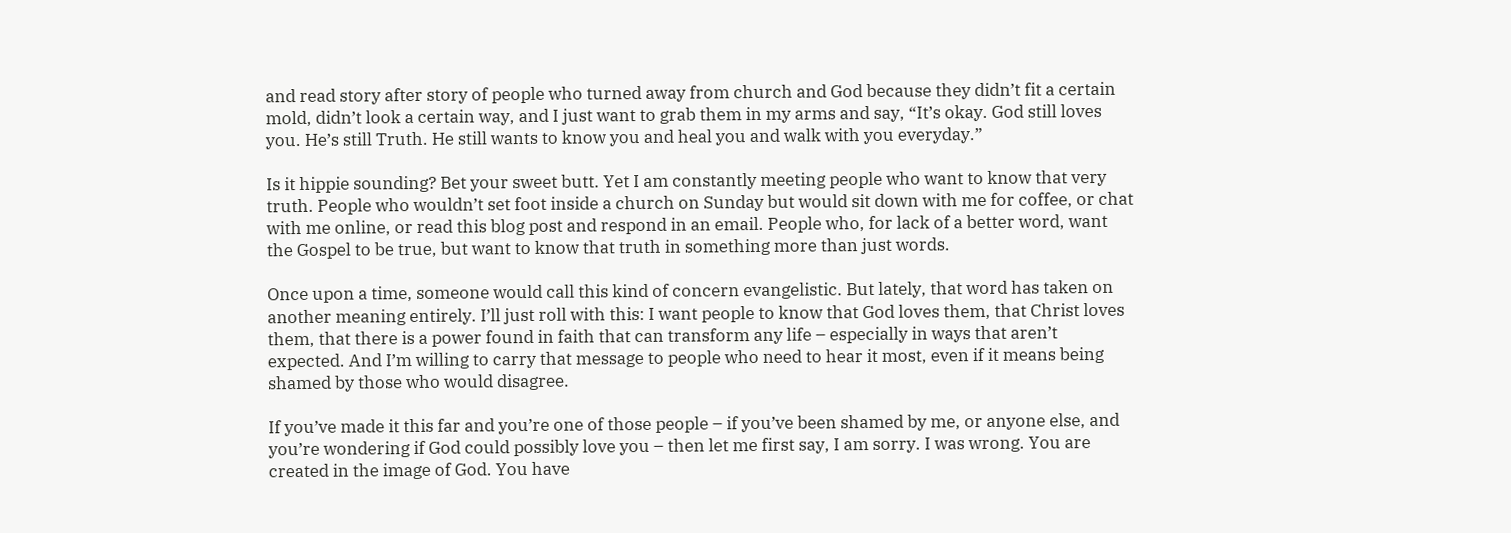and read story after story of people who turned away from church and God because they didn’t fit a certain mold, didn’t look a certain way, and I just want to grab them in my arms and say, “It’s okay. God still loves you. He’s still Truth. He still wants to know you and heal you and walk with you everyday.”

Is it hippie sounding? Bet your sweet butt. Yet I am constantly meeting people who want to know that very truth. People who wouldn’t set foot inside a church on Sunday but would sit down with me for coffee, or chat with me online, or read this blog post and respond in an email. People who, for lack of a better word, want the Gospel to be true, but want to know that truth in something more than just words.

Once upon a time, someone would call this kind of concern evangelistic. But lately, that word has taken on another meaning entirely. I’ll just roll with this: I want people to know that God loves them, that Christ loves them, that there is a power found in faith that can transform any life – especially in ways that aren’t expected. And I’m willing to carry that message to people who need to hear it most, even if it means being shamed by those who would disagree.

If you’ve made it this far and you’re one of those people – if you’ve been shamed by me, or anyone else, and you’re wondering if God could possibly love you – then let me first say, I am sorry. I was wrong. You are created in the image of God. You have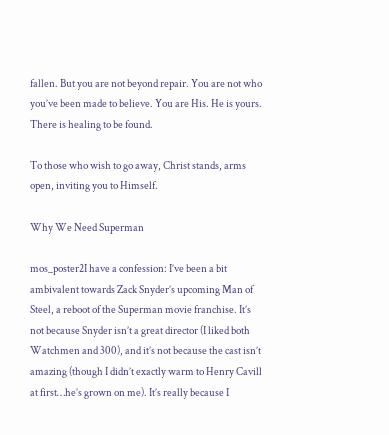fallen. But you are not beyond repair. You are not who you’ve been made to believe. You are His. He is yours. There is healing to be found.

To those who wish to go away, Christ stands, arms open, inviting you to Himself.

Why We Need Superman

mos_poster2I have a confession: I’ve been a bit ambivalent towards Zack Snyder’s upcoming Man of Steel, a reboot of the Superman movie franchise. It’s not because Snyder isn’t a great director (I liked both Watchmen and 300), and it’s not because the cast isn’t amazing (though I didn’t exactly warm to Henry Cavill at first…he’s grown on me). It’s really because I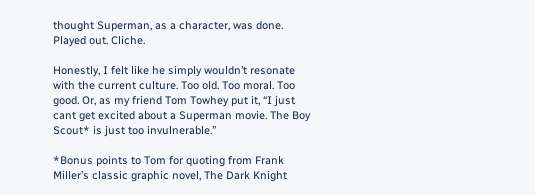thought Superman, as a character, was done. Played out. Cliche.

Honestly, I felt like he simply wouldn’t resonate with the current culture. Too old. Too moral. Too good. Or, as my friend Tom Towhey put it, “I just cant get excited about a Superman movie. The Boy Scout* is just too invulnerable.”

*Bonus points to Tom for quoting from Frank Miller’s classic graphic novel, The Dark Knight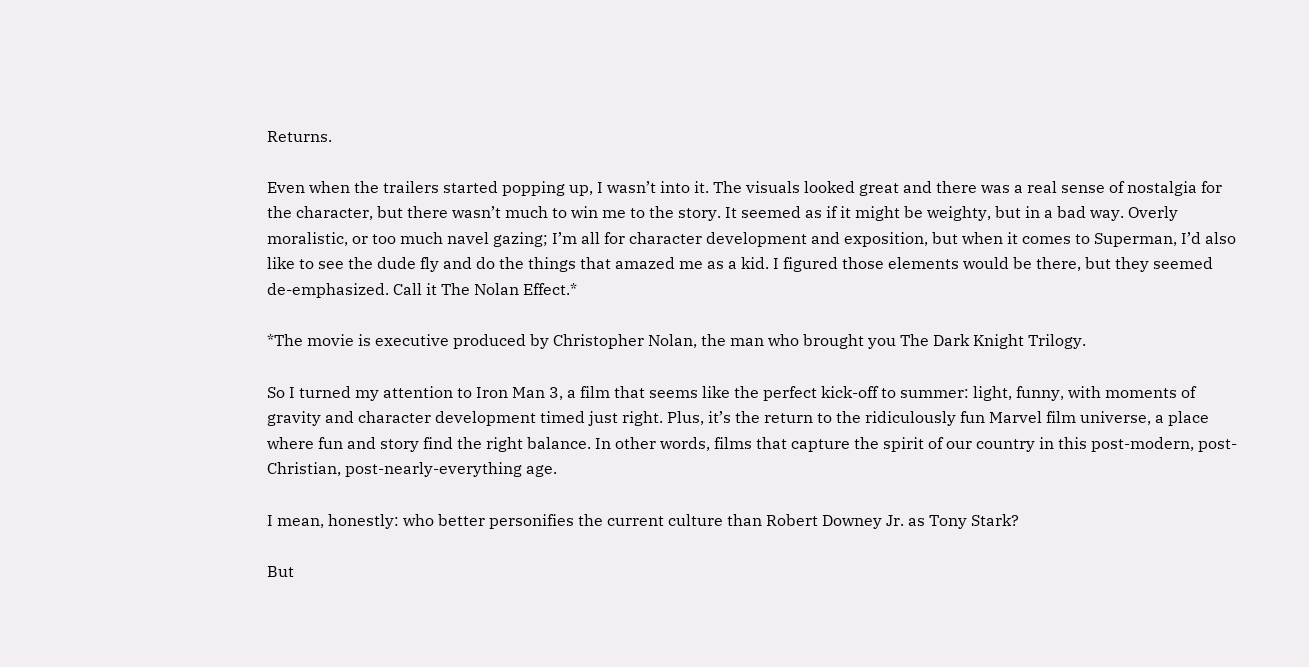Returns.

Even when the trailers started popping up, I wasn’t into it. The visuals looked great and there was a real sense of nostalgia for the character, but there wasn’t much to win me to the story. It seemed as if it might be weighty, but in a bad way. Overly moralistic, or too much navel gazing; I’m all for character development and exposition, but when it comes to Superman, I’d also like to see the dude fly and do the things that amazed me as a kid. I figured those elements would be there, but they seemed de-emphasized. Call it The Nolan Effect.*

*The movie is executive produced by Christopher Nolan, the man who brought you The Dark Knight Trilogy.

So I turned my attention to Iron Man 3, a film that seems like the perfect kick-off to summer: light, funny, with moments of gravity and character development timed just right. Plus, it’s the return to the ridiculously fun Marvel film universe, a place where fun and story find the right balance. In other words, films that capture the spirit of our country in this post-modern, post-Christian, post-nearly-everything age.

I mean, honestly: who better personifies the current culture than Robert Downey Jr. as Tony Stark?

But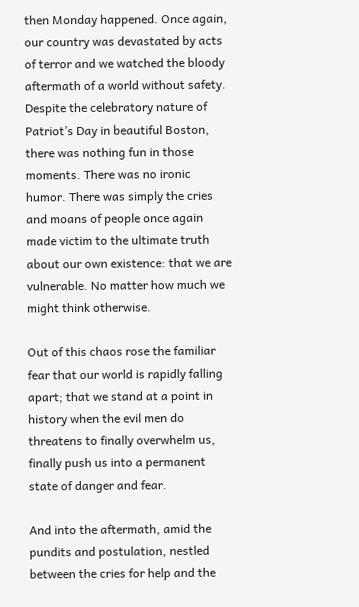then Monday happened. Once again, our country was devastated by acts of terror and we watched the bloody aftermath of a world without safety. Despite the celebratory nature of Patriot’s Day in beautiful Boston, there was nothing fun in those moments. There was no ironic humor. There was simply the cries and moans of people once again made victim to the ultimate truth about our own existence: that we are vulnerable. No matter how much we might think otherwise.

Out of this chaos rose the familiar fear that our world is rapidly falling apart; that we stand at a point in history when the evil men do threatens to finally overwhelm us, finally push us into a permanent state of danger and fear.

And into the aftermath, amid the pundits and postulation, nestled between the cries for help and the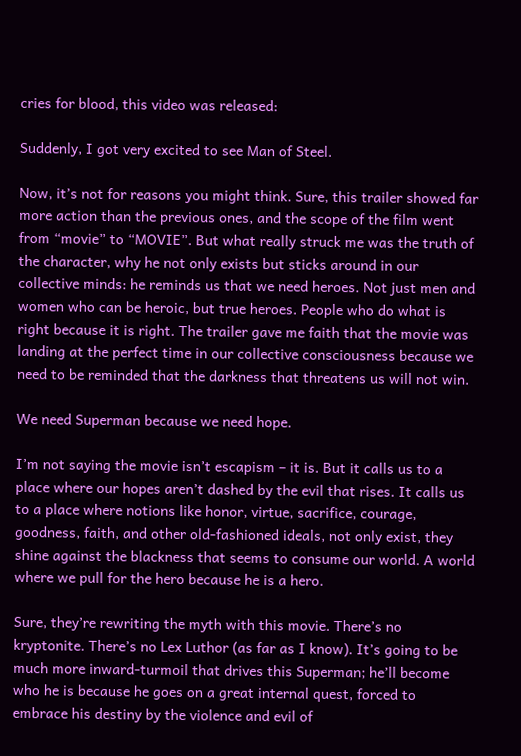cries for blood, this video was released:

Suddenly, I got very excited to see Man of Steel.

Now, it’s not for reasons you might think. Sure, this trailer showed far more action than the previous ones, and the scope of the film went from “movie” to “MOVIE”. But what really struck me was the truth of the character, why he not only exists but sticks around in our collective minds: he reminds us that we need heroes. Not just men and women who can be heroic, but true heroes. People who do what is right because it is right. The trailer gave me faith that the movie was landing at the perfect time in our collective consciousness because we need to be reminded that the darkness that threatens us will not win.

We need Superman because we need hope.

I’m not saying the movie isn’t escapism – it is. But it calls us to a place where our hopes aren’t dashed by the evil that rises. It calls us to a place where notions like honor, virtue, sacrifice, courage, goodness, faith, and other old-fashioned ideals, not only exist, they shine against the blackness that seems to consume our world. A world where we pull for the hero because he is a hero.

Sure, they’re rewriting the myth with this movie. There’s no kryptonite. There’s no Lex Luthor (as far as I know). It’s going to be much more inward-turmoil that drives this Superman; he’ll become who he is because he goes on a great internal quest, forced to embrace his destiny by the violence and evil of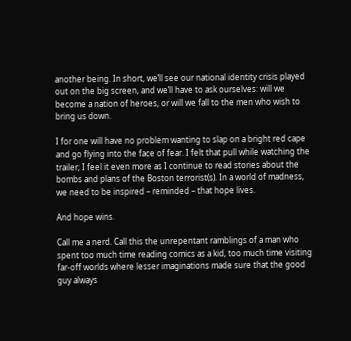another being. In short, we’ll see our national identity crisis played out on the big screen, and we’ll have to ask ourselves: will we become a nation of heroes, or will we fall to the men who wish to bring us down.

I for one will have no problem wanting to slap on a bright red cape and go flying into the face of fear. I felt that pull while watching the trailer; I feel it even more as I continue to read stories about the bombs and plans of the Boston terrorist(s). In a world of madness, we need to be inspired – reminded – that hope lives.

And hope wins.

Call me a nerd. Call this the unrepentant ramblings of a man who spent too much time reading comics as a kid, too much time visiting far-off worlds where lesser imaginations made sure that the good guy always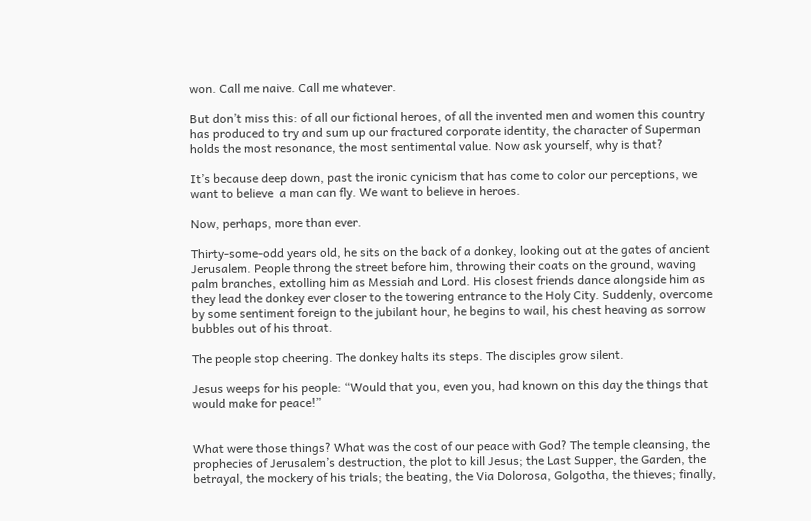won. Call me naive. Call me whatever.

But don’t miss this: of all our fictional heroes, of all the invented men and women this country has produced to try and sum up our fractured corporate identity, the character of Superman holds the most resonance, the most sentimental value. Now ask yourself, why is that?

It’s because deep down, past the ironic cynicism that has come to color our perceptions, we want to believe  a man can fly. We want to believe in heroes.

Now, perhaps, more than ever.

Thirty-some-odd years old, he sits on the back of a donkey, looking out at the gates of ancient Jerusalem. People throng the street before him, throwing their coats on the ground, waving palm branches, extolling him as Messiah and Lord. His closest friends dance alongside him as they lead the donkey ever closer to the towering entrance to the Holy City. Suddenly, overcome by some sentiment foreign to the jubilant hour, he begins to wail, his chest heaving as sorrow bubbles out of his throat.

The people stop cheering. The donkey halts its steps. The disciples grow silent.

Jesus weeps for his people: “Would that you, even you, had known on this day the things that would make for peace!”


What were those things? What was the cost of our peace with God? The temple cleansing, the prophecies of Jerusalem’s destruction, the plot to kill Jesus; the Last Supper, the Garden, the betrayal, the mockery of his trials; the beating, the Via Dolorosa, Golgotha, the thieves; finally,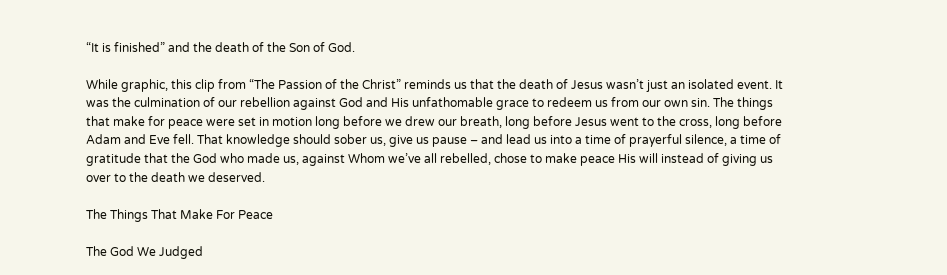“It is finished” and the death of the Son of God.

While graphic, this clip from “The Passion of the Christ” reminds us that the death of Jesus wasn’t just an isolated event. It was the culmination of our rebellion against God and His unfathomable grace to redeem us from our own sin. The things that make for peace were set in motion long before we drew our breath, long before Jesus went to the cross, long before Adam and Eve fell. That knowledge should sober us, give us pause – and lead us into a time of prayerful silence, a time of gratitude that the God who made us, against Whom we’ve all rebelled, chose to make peace His will instead of giving us over to the death we deserved.

The Things That Make For Peace

The God We Judged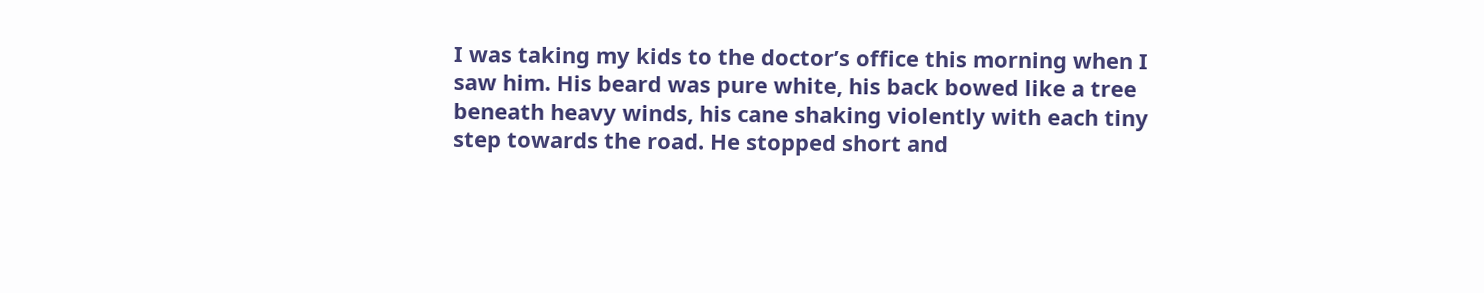I was taking my kids to the doctor’s office this morning when I saw him. His beard was pure white, his back bowed like a tree beneath heavy winds, his cane shaking violently with each tiny step towards the road. He stopped short and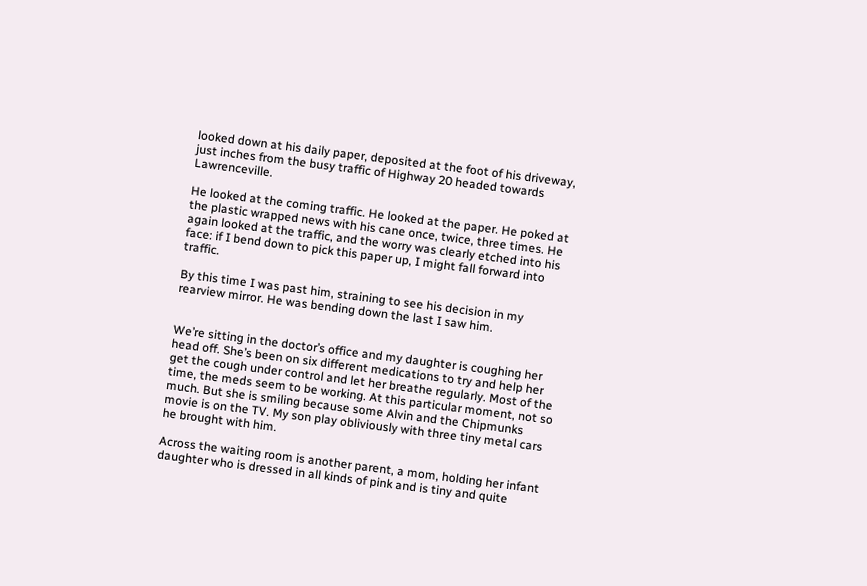looked down at his daily paper, deposited at the foot of his driveway, just inches from the busy traffic of Highway 20 headed towards Lawrenceville.

He looked at the coming traffic. He looked at the paper. He poked at the plastic wrapped news with his cane once, twice, three times. He again looked at the traffic, and the worry was clearly etched into his face: if I bend down to pick this paper up, I might fall forward into traffic.

By this time I was past him, straining to see his decision in my rearview mirror. He was bending down the last I saw him.


We’re sitting in the doctor’s office and my daughter is coughing her head off. She’s been on six different medications to try and help her get the cough under control and let her breathe regularly. Most of the time, the meds seem to be working. At this particular moment, not so much. But she is smiling because some Alvin and the Chipmunks movie is on the TV. My son play obliviously with three tiny metal cars he brought with him.

Across the waiting room is another parent, a mom, holding her infant daughter who is dressed in all kinds of pink and is tiny and quite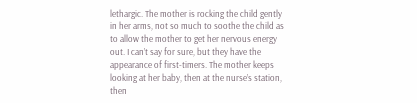lethargic. The mother is rocking the child gently in her arms, not so much to soothe the child as to allow the mother to get her nervous energy out. I can’t say for sure, but they have the appearance of first-timers. The mother keeps looking at her baby, then at the nurse’s station, then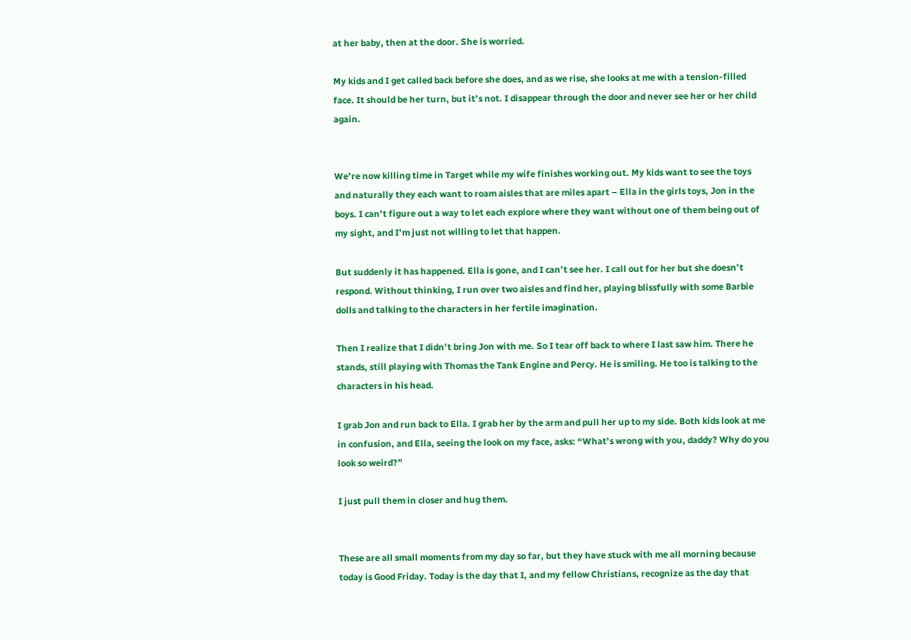at her baby, then at the door. She is worried.

My kids and I get called back before she does, and as we rise, she looks at me with a tension-filled face. It should be her turn, but it’s not. I disappear through the door and never see her or her child again.


We’re now killing time in Target while my wife finishes working out. My kids want to see the toys and naturally they each want to roam aisles that are miles apart – Ella in the girls toys, Jon in the boys. I can’t figure out a way to let each explore where they want without one of them being out of my sight, and I’m just not willing to let that happen.

But suddenly it has happened. Ella is gone, and I can’t see her. I call out for her but she doesn’t respond. Without thinking, I run over two aisles and find her, playing blissfully with some Barbie dolls and talking to the characters in her fertile imagination.

Then I realize that I didn’t bring Jon with me. So I tear off back to where I last saw him. There he stands, still playing with Thomas the Tank Engine and Percy. He is smiling. He too is talking to the characters in his head.

I grab Jon and run back to Ella. I grab her by the arm and pull her up to my side. Both kids look at me in confusion, and Ella, seeing the look on my face, asks: “What’s wrong with you, daddy? Why do you look so weird?”

I just pull them in closer and hug them.


These are all small moments from my day so far, but they have stuck with me all morning because today is Good Friday. Today is the day that I, and my fellow Christians, recognize as the day that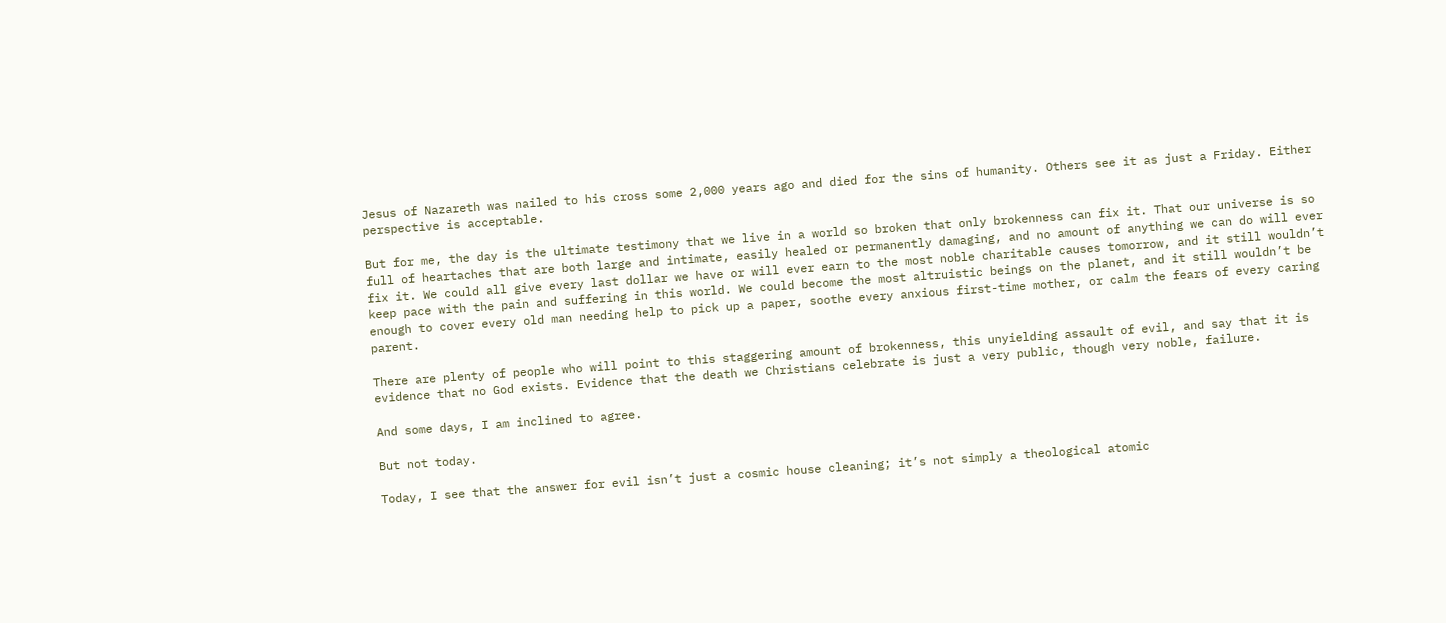Jesus of Nazareth was nailed to his cross some 2,000 years ago and died for the sins of humanity. Others see it as just a Friday. Either perspective is acceptable.

But for me, the day is the ultimate testimony that we live in a world so broken that only brokenness can fix it. That our universe is so full of heartaches that are both large and intimate, easily healed or permanently damaging, and no amount of anything we can do will ever fix it. We could all give every last dollar we have or will ever earn to the most noble charitable causes tomorrow, and it still wouldn’t keep pace with the pain and suffering in this world. We could become the most altruistic beings on the planet, and it still wouldn’t be enough to cover every old man needing help to pick up a paper, soothe every anxious first-time mother, or calm the fears of every caring parent.

There are plenty of people who will point to this staggering amount of brokenness, this unyielding assault of evil, and say that it is evidence that no God exists. Evidence that the death we Christians celebrate is just a very public, though very noble, failure.

And some days, I am inclined to agree.

But not today.

Today, I see that the answer for evil isn’t just a cosmic house cleaning; it’s not simply a theological atomic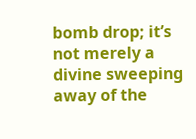bomb drop; it’s not merely a divine sweeping away of the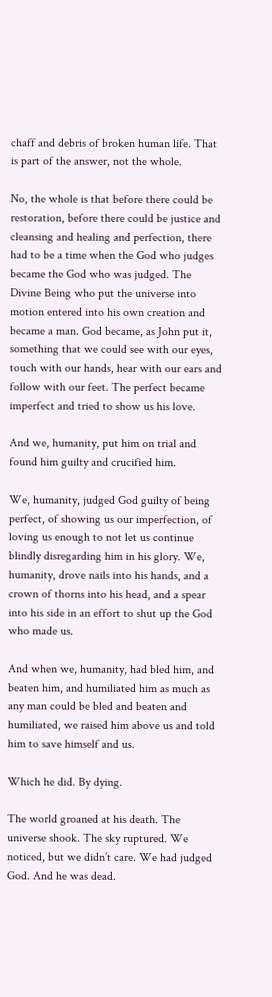chaff and debris of broken human life. That is part of the answer, not the whole.

No, the whole is that before there could be restoration, before there could be justice and cleansing and healing and perfection, there had to be a time when the God who judges became the God who was judged. The Divine Being who put the universe into motion entered into his own creation and became a man. God became, as John put it, something that we could see with our eyes, touch with our hands, hear with our ears and follow with our feet. The perfect became imperfect and tried to show us his love.

And we, humanity, put him on trial and found him guilty and crucified him.

We, humanity, judged God guilty of being perfect, of showing us our imperfection, of loving us enough to not let us continue blindly disregarding him in his glory. We, humanity, drove nails into his hands, and a crown of thorns into his head, and a spear into his side in an effort to shut up the God who made us.

And when we, humanity, had bled him, and beaten him, and humiliated him as much as any man could be bled and beaten and humiliated, we raised him above us and told him to save himself and us.

Which he did. By dying.

The world groaned at his death. The universe shook. The sky ruptured. We noticed, but we didn’t care. We had judged God. And he was dead.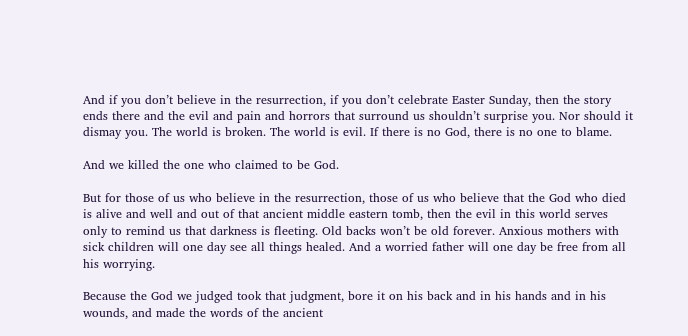And if you don’t believe in the resurrection, if you don’t celebrate Easter Sunday, then the story ends there and the evil and pain and horrors that surround us shouldn’t surprise you. Nor should it dismay you. The world is broken. The world is evil. If there is no God, there is no one to blame.

And we killed the one who claimed to be God.

But for those of us who believe in the resurrection, those of us who believe that the God who died is alive and well and out of that ancient middle eastern tomb, then the evil in this world serves only to remind us that darkness is fleeting. Old backs won’t be old forever. Anxious mothers with sick children will one day see all things healed. And a worried father will one day be free from all his worrying.

Because the God we judged took that judgment, bore it on his back and in his hands and in his wounds, and made the words of the ancient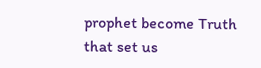prophet become Truth that set us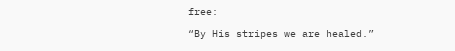free:

“By His stripes we are healed.”